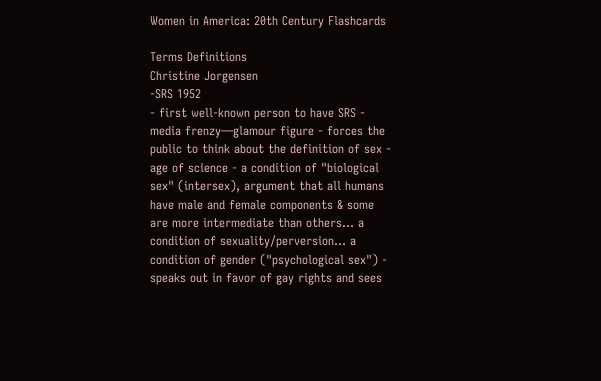Women in America: 20th Century Flashcards

Terms Definitions
Christine Jorgensen
-SRS 1952
- first well-known person to have SRS - media frenzy—glamour figure - forces the public to think about the definition of sex - age of science - a condition of "biological sex" (intersex), argument that all humans have male and female components & some are more intermediate than others... a condition of sexuality/perversion... a condition of gender ("psychological sex") - speaks out in favor of gay rights and sees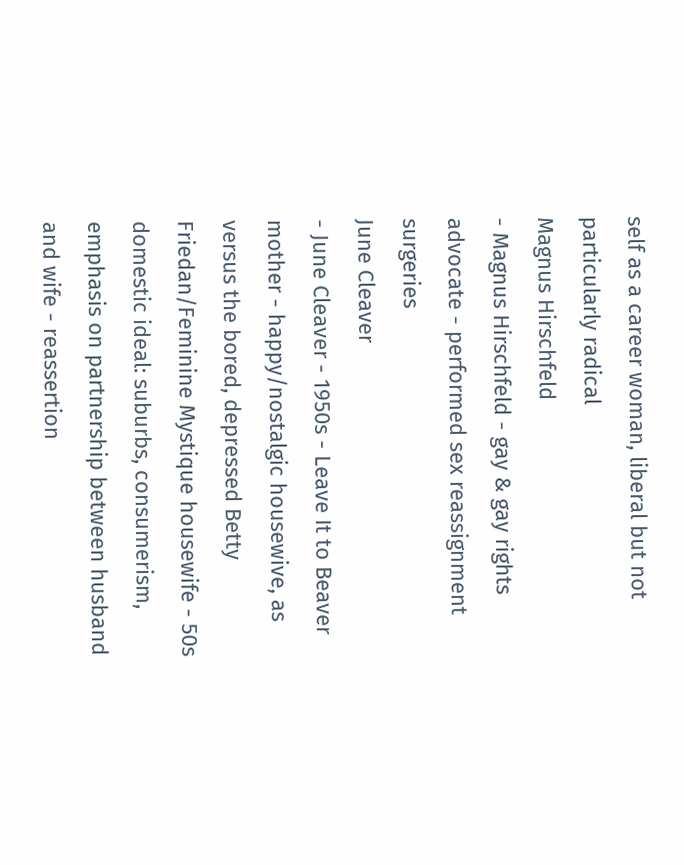self as a career woman, liberal but not particularly radical
Magnus Hirschfeld
- Magnus Hirschfeld - gay & gay rights advocate - performed sex reassignment surgeries
June Cleaver
- June Cleaver - 1950s - Leave It to Beaver mother - happy/nostalgic housewive, as versus the bored, depressed Betty Friedan/Feminine Mystique housewife - 50s domestic ideal: suburbs, consumerism, emphasis on partnership between husband and wife - reassertion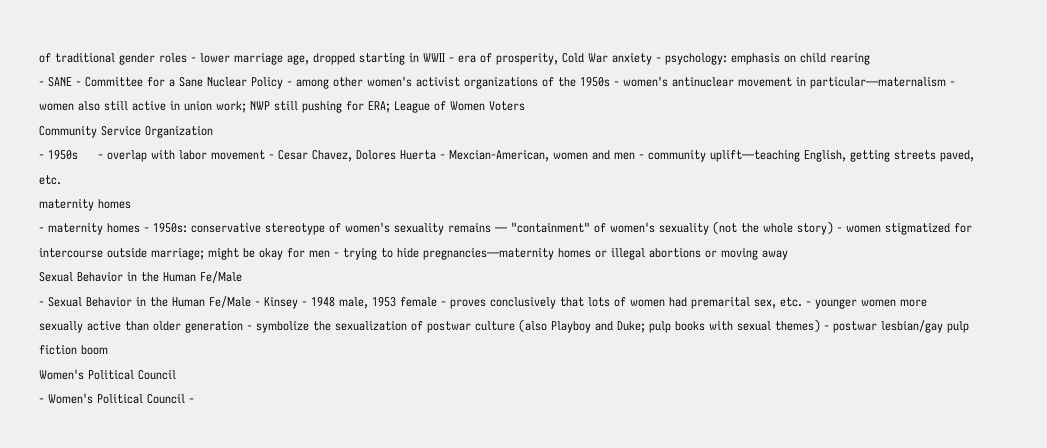of traditional gender roles - lower marriage age, dropped starting in WWII - era of prosperity, Cold War anxiety - psychology: emphasis on child rearing
- SANE - Committee for a Sane Nuclear Policy - among other women's activist organizations of the 1950s - women's antinuclear movement in particular—maternalism - women also still active in union work; NWP still pushing for ERA; League of Women Voters
Community Service Organization
- 1950s     - overlap with labor movement - Cesar Chavez, Dolores Huerta - Mexcian-American, women and men - community uplift—teaching English, getting streets paved, etc.
maternity homes
- maternity homes - 1950s: conservative stereotype of women's sexuality remains — "containment" of women's sexuality (not the whole story) - women stigmatized for intercourse outside marriage; might be okay for men - trying to hide pregnancies—maternity homes or illegal abortions or moving away
Sexual Behavior in the Human Fe/Male
- Sexual Behavior in the Human Fe/Male - Kinsey - 1948 male, 1953 female - proves conclusively that lots of women had premarital sex, etc. - younger women more sexually active than older generation - symbolize the sexualization of postwar culture (also Playboy and Duke; pulp books with sexual themes) - postwar lesbian/gay pulp fiction boom
Women's Political Council
- Women's Political Council -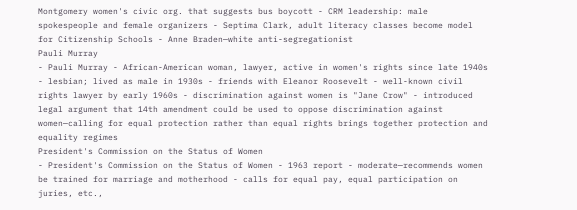Montgomery women's civic org. that suggests bus boycott - CRM leadership: male spokespeople and female organizers - Septima Clark, adult literacy classes become model for Citizenship Schools - Anne Braden—white anti-segregationist
Pauli Murray
- Pauli Murray - African-American woman, lawyer, active in women's rights since late 1940s - lesbian; lived as male in 1930s - friends with Eleanor Roosevelt - well-known civil rights lawyer by early 1960s - discrimination against women is "Jane Crow" - introduced legal argument that 14th amendment could be used to oppose discrimination against women—calling for equal protection rather than equal rights brings together protection and equality regimes
President's Commission on the Status of Women
- President's Commission on the Status of Women - 1963 report - moderate—recommends women be trained for marriage and motherhood - calls for equal pay, equal participation on juries, etc.,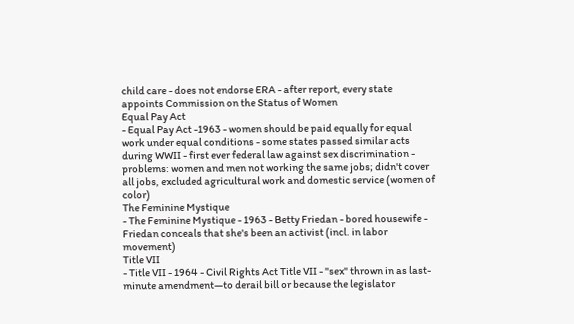child care - does not endorse ERA - after report, every state appoints Commission on the Status of Women
Equal Pay Act
- Equal Pay Act -1963 - women should be paid equally for equal work under equal conditions - some states passed similar acts during WWII - first ever federal law against sex discrimination - problems: women and men not working the same jobs; didn't cover all jobs, excluded agricultural work and domestic service (women of color)
The Feminine Mystique
- The Feminine Mystique - 1963 - Betty Friedan - bored housewife - Friedan conceals that she's been an activist (incl. in labor movement)
Title VII
- Title VII - 1964 - Civil Rights Act Title VII - "sex" thrown in as last-minute amendment—to derail bill or because the legislator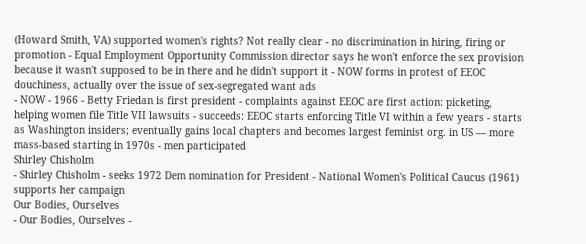(Howard Smith, VA) supported women's rights? Not really clear - no discrimination in hiring, firing or promotion - Equal Employment Opportunity Commission director says he won't enforce the sex provision because it wasn't supposed to be in there and he didn't support it - NOW forms in protest of EEOC douchiness, actually over the issue of sex-segregated want ads
- NOW - 1966 - Betty Friedan is first president - complaints against EEOC are first action: picketing, helping women file Title VII lawsuits - succeeds: EEOC starts enforcing Title VI within a few years - starts as Washington insiders; eventually gains local chapters and becomes largest feminist org. in US — more mass-based starting in 1970s - men participated
Shirley Chisholm
- Shirley Chisholm - seeks 1972 Dem nomination for President - National Women's Political Caucus (1961) supports her campaign
Our Bodies, Ourselves
- Our Bodies, Ourselves -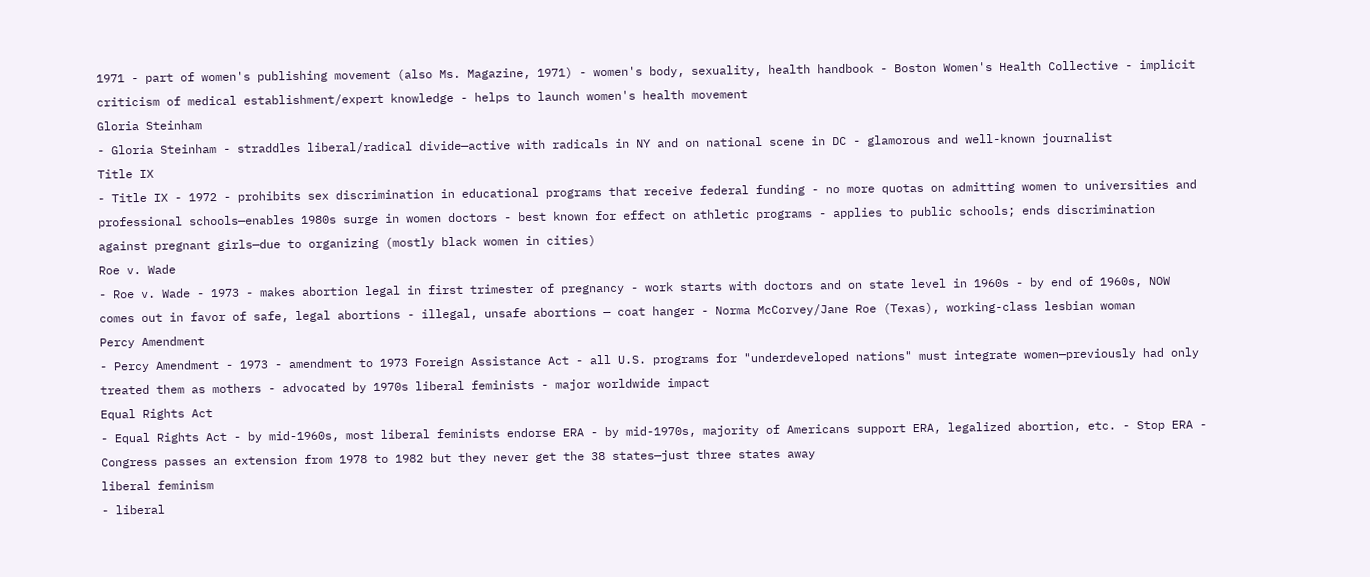1971 - part of women's publishing movement (also Ms. Magazine, 1971) - women's body, sexuality, health handbook - Boston Women's Health Collective - implicit criticism of medical establishment/expert knowledge - helps to launch women's health movement
Gloria Steinham
- Gloria Steinham - straddles liberal/radical divide—active with radicals in NY and on national scene in DC - glamorous and well-known journalist
Title IX
- Title IX - 1972 - prohibits sex discrimination in educational programs that receive federal funding - no more quotas on admitting women to universities and professional schools—enables 1980s surge in women doctors - best known for effect on athletic programs - applies to public schools; ends discrimination against pregnant girls—due to organizing (mostly black women in cities)
Roe v. Wade
- Roe v. Wade - 1973 - makes abortion legal in first trimester of pregnancy - work starts with doctors and on state level in 1960s - by end of 1960s, NOW comes out in favor of safe, legal abortions - illegal, unsafe abortions — coat hanger - Norma McCorvey/Jane Roe (Texas), working-class lesbian woman
Percy Amendment
- Percy Amendment - 1973 - amendment to 1973 Foreign Assistance Act - all U.S. programs for "underdeveloped nations" must integrate women—previously had only treated them as mothers - advocated by 1970s liberal feminists - major worldwide impact
Equal Rights Act
- Equal Rights Act - by mid-1960s, most liberal feminists endorse ERA - by mid-1970s, majority of Americans support ERA, legalized abortion, etc. - Stop ERA - Congress passes an extension from 1978 to 1982 but they never get the 38 states—just three states away
liberal feminism
- liberal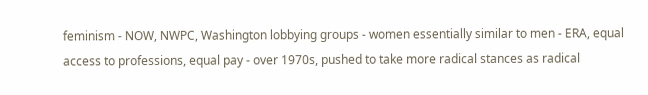feminism - NOW, NWPC, Washington lobbying groups - women essentially similar to men - ERA, equal access to professions, equal pay - over 1970s, pushed to take more radical stances as radical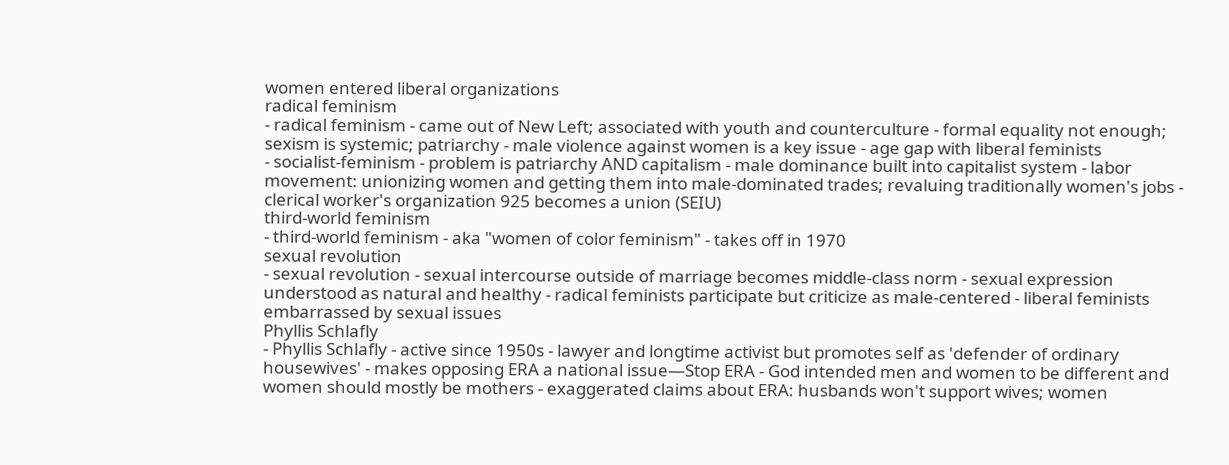women entered liberal organizations
radical feminism
- radical feminism - came out of New Left; associated with youth and counterculture - formal equality not enough; sexism is systemic; patriarchy - male violence against women is a key issue - age gap with liberal feminists
- socialist-feminism - problem is patriarchy AND capitalism - male dominance built into capitalist system - labor movement: unionizing women and getting them into male-dominated trades; revaluing traditionally women's jobs - clerical worker's organization 925 becomes a union (SEIU)
third-world feminism
- third-world feminism - aka "women of color feminism" - takes off in 1970
sexual revolution
- sexual revolution - sexual intercourse outside of marriage becomes middle-class norm - sexual expression understood as natural and healthy - radical feminists participate but criticize as male-centered - liberal feminists embarrassed by sexual issues
Phyllis Schlafly
- Phyllis Schlafly - active since 1950s - lawyer and longtime activist but promotes self as 'defender of ordinary housewives' - makes opposing ERA a national issue—Stop ERA - God intended men and women to be different and women should mostly be mothers - exaggerated claims about ERA: husbands won't support wives; women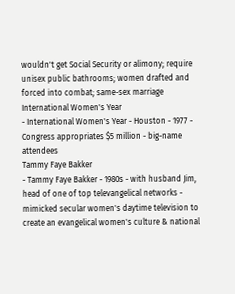wouldn't get Social Security or alimony; require unisex public bathrooms; women drafted and forced into combat; same-sex marriage
International Women's Year
- International Women's Year - Houston - 1977 - Congress appropriates $5 million - big-name attendees
Tammy Faye Bakker
- Tammy Faye Bakker - 1980s - with husband Jim, head of one of top televangelical networks - mimicked secular women's daytime television to create an evangelical women's culture & national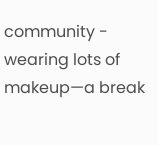community - wearing lots of makeup—a break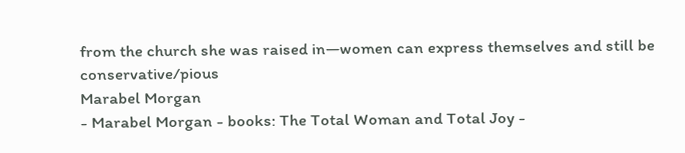from the church she was raised in—women can express themselves and still be conservative/pious
Marabel Morgan
- Marabel Morgan - books: The Total Woman and Total Joy -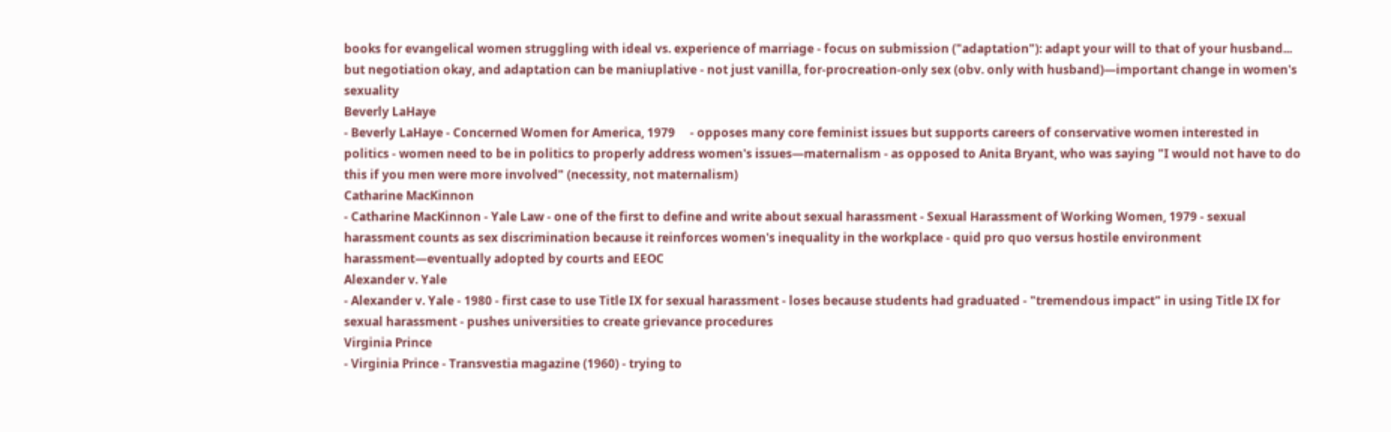books for evangelical women struggling with ideal vs. experience of marriage - focus on submission ("adaptation"): adapt your will to that of your husband... but negotiation okay, and adaptation can be maniuplative - not just vanilla, for-procreation-only sex (obv. only with husband)—important change in women's sexuality
Beverly LaHaye
- Beverly LaHaye - Concerned Women for America, 1979     - opposes many core feminist issues but supports careers of conservative women interested in politics - women need to be in politics to properly address women's issues—maternalism - as opposed to Anita Bryant, who was saying "I would not have to do this if you men were more involved" (necessity, not maternalism)
Catharine MacKinnon
- Catharine MacKinnon - Yale Law - one of the first to define and write about sexual harassment - Sexual Harassment of Working Women, 1979 - sexual harassment counts as sex discrimination because it reinforces women's inequality in the workplace - quid pro quo versus hostile environment harassment—eventually adopted by courts and EEOC
Alexander v. Yale
- Alexander v. Yale - 1980 - first case to use Title IX for sexual harassment - loses because students had graduated - "tremendous impact" in using Title IX for sexual harassment - pushes universities to create grievance procedures
Virginia Prince
- Virginia Prince - Transvestia magazine (1960) - trying to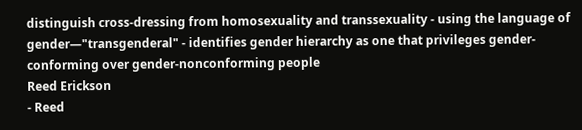distinguish cross-dressing from homosexuality and transsexuality - using the language of gender—"transgenderal" - identifies gender hierarchy as one that privileges gender-conforming over gender-nonconforming people
Reed Erickson
- Reed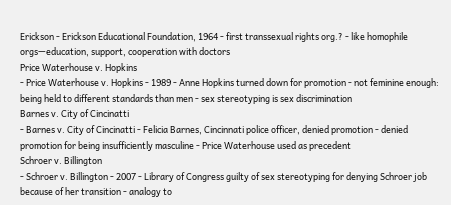Erickson - Erickson Educational Foundation, 1964 - first transsexual rights org.? - like homophile orgs—education, support, cooperation with doctors
Price Waterhouse v. Hopkins
- Price Waterhouse v. Hopkins - 1989 - Anne Hopkins turned down for promotion - not feminine enough: being held to different standards than men - sex stereotyping is sex discrimination
Barnes v. City of Cincinatti
- Barnes v. City of Cincinatti - Felicia Barnes, Cincinnati police officer, denied promotion - denied promotion for being insufficiently masculine - Price Waterhouse used as precedent
Schroer v. Billington
- Schroer v. Billington - 2007 - Library of Congress guilty of sex stereotyping for denying Schroer job because of her transition - analogy to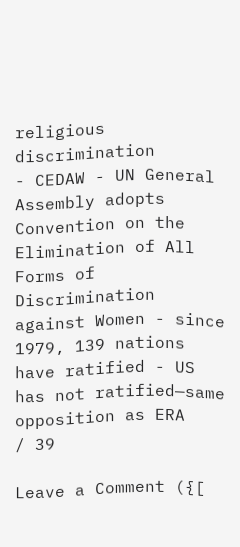religious discrimination
- CEDAW - UN General Assembly adopts Convention on the Elimination of All Forms of Discrimination against Women - since 1979, 139 nations have ratified - US has not ratified—same opposition as ERA
/ 39

Leave a Comment ({[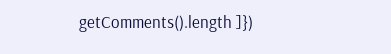getComments().length ]})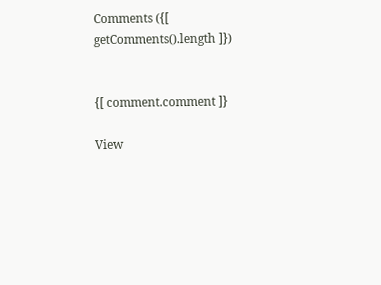Comments ({[ getComments().length ]})


{[ comment.comment ]}

View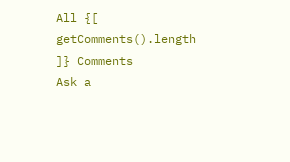All {[ getComments().length ]} Comments
Ask a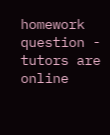homework question - tutors are online